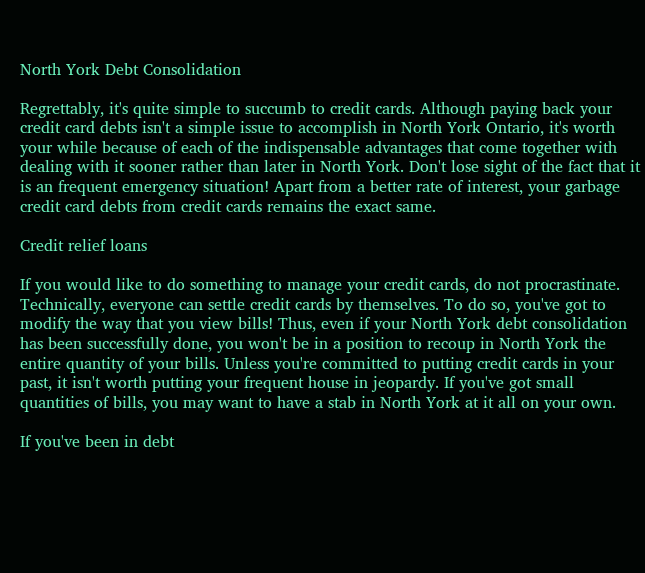North York Debt Consolidation

Regrettably, it's quite simple to succumb to credit cards. Although paying back your credit card debts isn't a simple issue to accomplish in North York Ontario, it's worth your while because of each of the indispensable advantages that come together with dealing with it sooner rather than later in North York. Don't lose sight of the fact that it is an frequent emergency situation! Apart from a better rate of interest, your garbage credit card debts from credit cards remains the exact same.

Credit relief loans

If you would like to do something to manage your credit cards, do not procrastinate. Technically, everyone can settle credit cards by themselves. To do so, you've got to modify the way that you view bills! Thus, even if your North York debt consolidation has been successfully done, you won't be in a position to recoup in North York the entire quantity of your bills. Unless you're committed to putting credit cards in your past, it isn't worth putting your frequent house in jeopardy. If you've got small quantities of bills, you may want to have a stab in North York at it all on your own.

If you've been in debt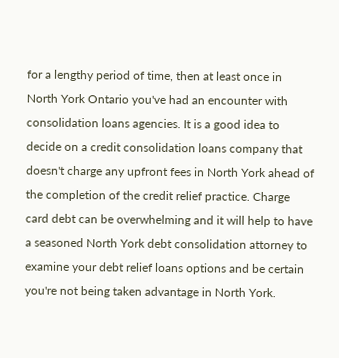for a lengthy period of time, then at least once in North York Ontario you've had an encounter with consolidation loans agencies. It is a good idea to decide on a credit consolidation loans company that doesn't charge any upfront fees in North York ahead of the completion of the credit relief practice. Charge card debt can be overwhelming and it will help to have a seasoned North York debt consolidation attorney to examine your debt relief loans options and be certain you're not being taken advantage in North York.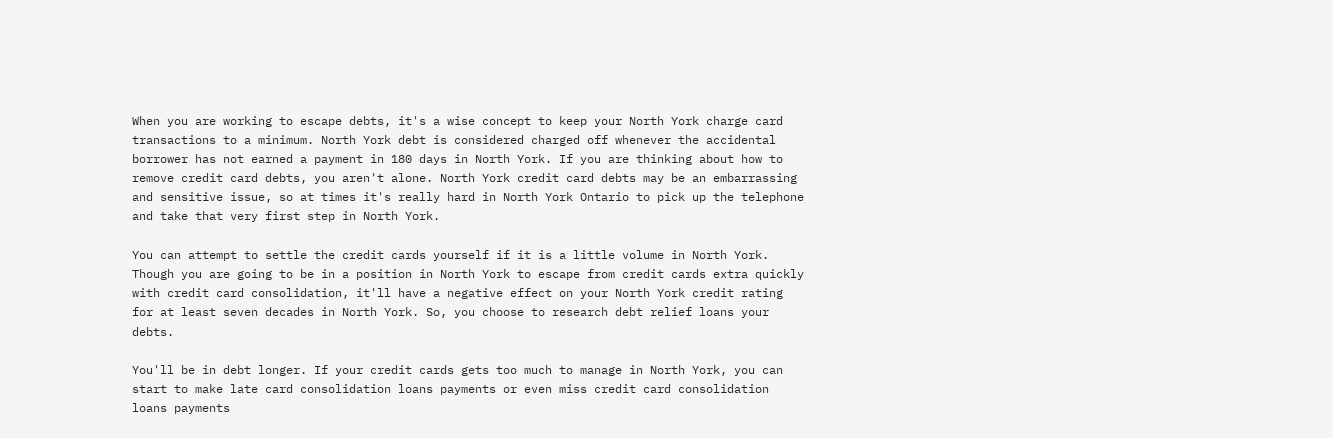When you are working to escape debts, it's a wise concept to keep your North York charge card transactions to a minimum. North York debt is considered charged off whenever the accidental borrower has not earned a payment in 180 days in North York. If you are thinking about how to remove credit card debts, you aren't alone. North York credit card debts may be an embarrassing and sensitive issue, so at times it's really hard in North York Ontario to pick up the telephone and take that very first step in North York.

You can attempt to settle the credit cards yourself if it is a little volume in North York. Though you are going to be in a position in North York to escape from credit cards extra quickly with credit card consolidation, it'll have a negative effect on your North York credit rating for at least seven decades in North York. So, you choose to research debt relief loans your debts.

You'll be in debt longer. If your credit cards gets too much to manage in North York, you can start to make late card consolidation loans payments or even miss credit card consolidation loans payments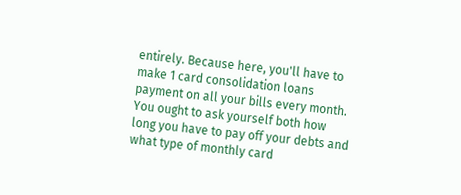entirely. Because here, you'll have to make 1 card consolidation loans payment on all your bills every month. You ought to ask yourself both how long you have to pay off your debts and what type of monthly card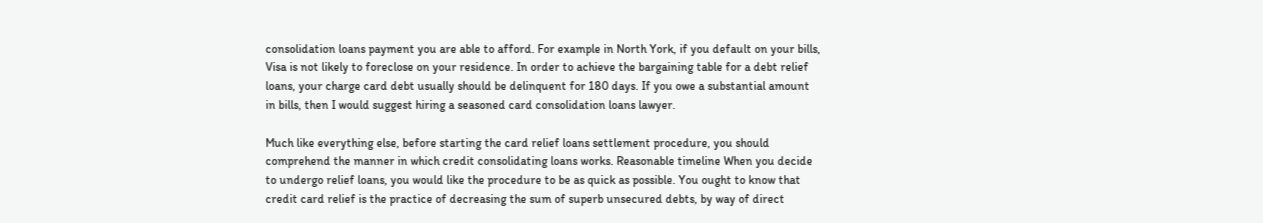consolidation loans payment you are able to afford. For example in North York, if you default on your bills, Visa is not likely to foreclose on your residence. In order to achieve the bargaining table for a debt relief loans, your charge card debt usually should be delinquent for 180 days. If you owe a substantial amount in bills, then I would suggest hiring a seasoned card consolidation loans lawyer.

Much like everything else, before starting the card relief loans settlement procedure, you should comprehend the manner in which credit consolidating loans works. Reasonable timeline When you decide to undergo relief loans, you would like the procedure to be as quick as possible. You ought to know that credit card relief is the practice of decreasing the sum of superb unsecured debts, by way of direct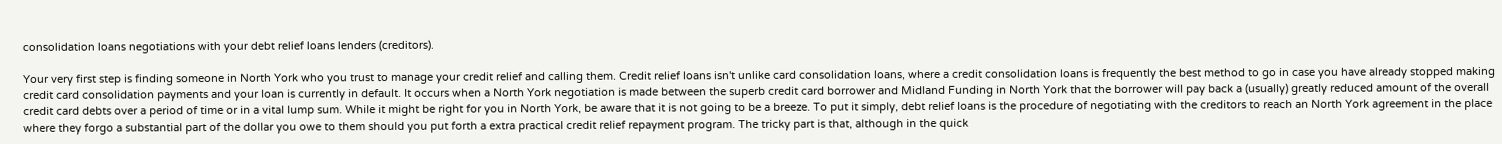consolidation loans negotiations with your debt relief loans lenders (creditors).

Your very first step is finding someone in North York who you trust to manage your credit relief and calling them. Credit relief loans isn't unlike card consolidation loans, where a credit consolidation loans is frequently the best method to go in case you have already stopped making credit card consolidation payments and your loan is currently in default. It occurs when a North York negotiation is made between the superb credit card borrower and Midland Funding in North York that the borrower will pay back a (usually) greatly reduced amount of the overall credit card debts over a period of time or in a vital lump sum. While it might be right for you in North York, be aware that it is not going to be a breeze. To put it simply, debt relief loans is the procedure of negotiating with the creditors to reach an North York agreement in the place where they forgo a substantial part of the dollar you owe to them should you put forth a extra practical credit relief repayment program. The tricky part is that, although in the quick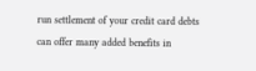run settlement of your credit card debts can offer many added benefits in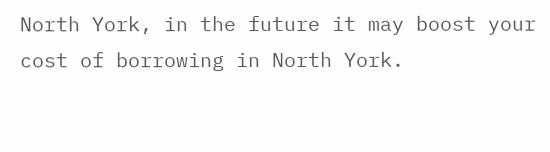North York, in the future it may boost your cost of borrowing in North York.